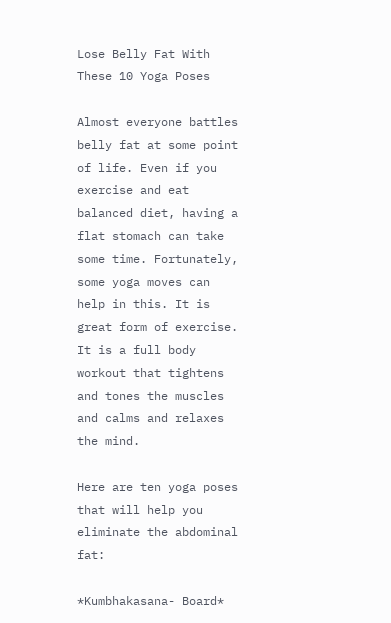Lose Belly Fat With These 10 Yoga Poses

Almost everyone battles belly fat at some point of life. Even if you exercise and eat balanced diet, having a flat stomach can take some time. Fortunately, some yoga moves can help in this. It is great form of exercise. It is a full body workout that tightens and tones the muscles and calms and relaxes the mind.

Here are ten yoga poses that will help you eliminate the abdominal fat:

*Kumbhakasana- Board*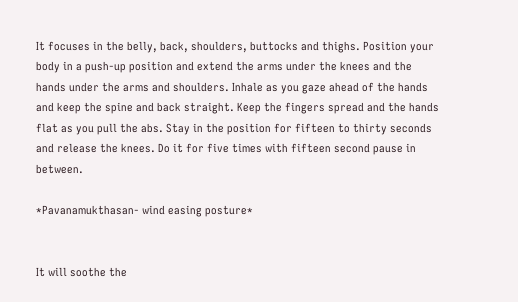It focuses in the belly, back, shoulders, buttocks and thighs. Position your body in a push-up position and extend the arms under the knees and the hands under the arms and shoulders. Inhale as you gaze ahead of the hands and keep the spine and back straight. Keep the fingers spread and the hands flat as you pull the abs. Stay in the position for fifteen to thirty seconds and release the knees. Do it for five times with fifteen second pause in between.

*Pavanamukthasan- wind easing posture*


It will soothe the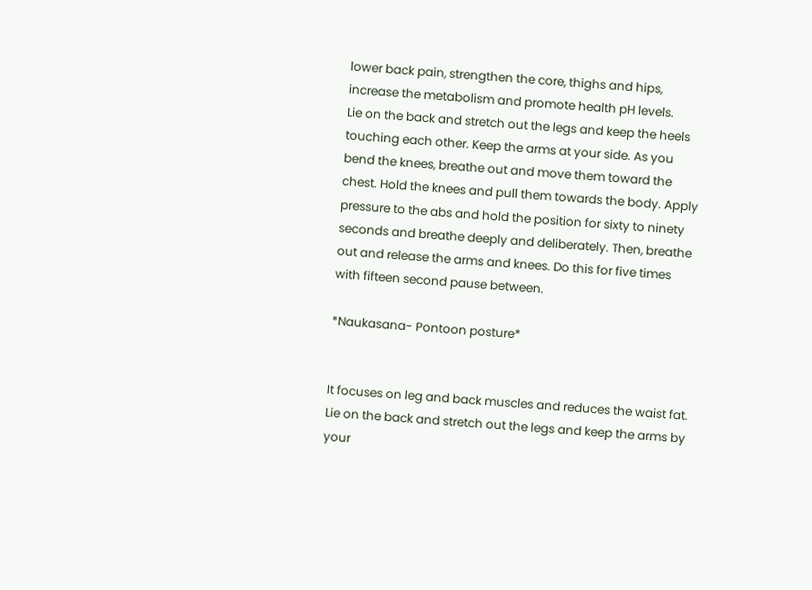lower back pain, strengthen the core, thighs and hips, increase the metabolism and promote health pH levels.
Lie on the back and stretch out the legs and keep the heels touching each other. Keep the arms at your side. As you bend the knees, breathe out and move them toward the chest. Hold the knees and pull them towards the body. Apply pressure to the abs and hold the position for sixty to ninety seconds and breathe deeply and deliberately. Then, breathe out and release the arms and knees. Do this for five times with fifteen second pause between.

*Naukasana- Pontoon posture*


It focuses on leg and back muscles and reduces the waist fat. Lie on the back and stretch out the legs and keep the arms by your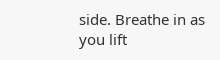side. Breathe in as you lift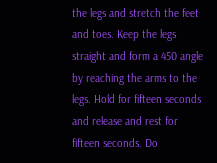the legs and stretch the feet and toes. Keep the legs straight and form a 450 angle by reaching the arms to the legs. Hold for fifteen seconds and release and rest for fifteen seconds. Do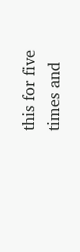this for five times and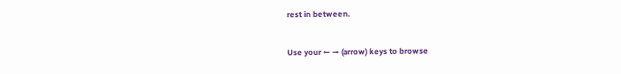rest in between.

Use your ← → (arrow) keys to browse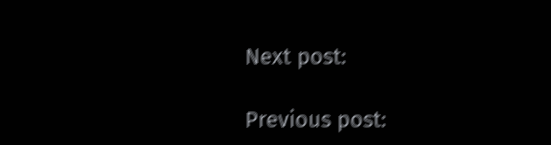Next post:

Previous post: